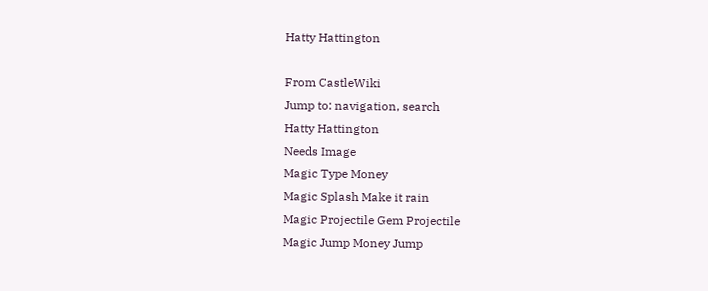Hatty Hattington

From CastleWiki
Jump to: navigation, search
Hatty Hattington
Needs Image
Magic Type Money
Magic Splash Make it rain
Magic Projectile Gem Projectile
Magic Jump Money Jump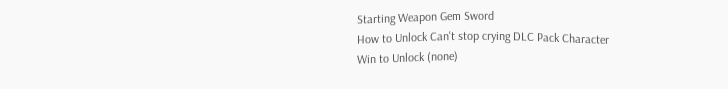Starting Weapon Gem Sword
How to Unlock Can't stop crying DLC Pack Character
Win to Unlock (none)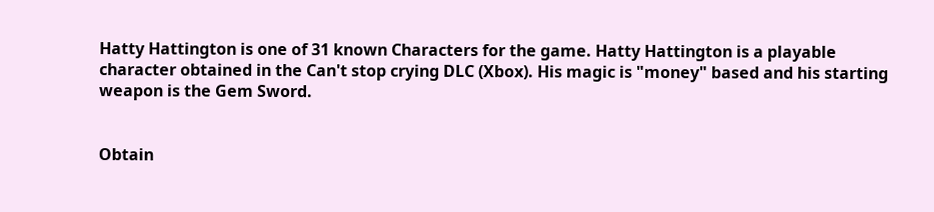Hatty Hattington is one of 31 known Characters for the game. Hatty Hattington is a playable character obtained in the Can't stop crying DLC (Xbox). His magic is "money" based and his starting weapon is the Gem Sword.


Obtain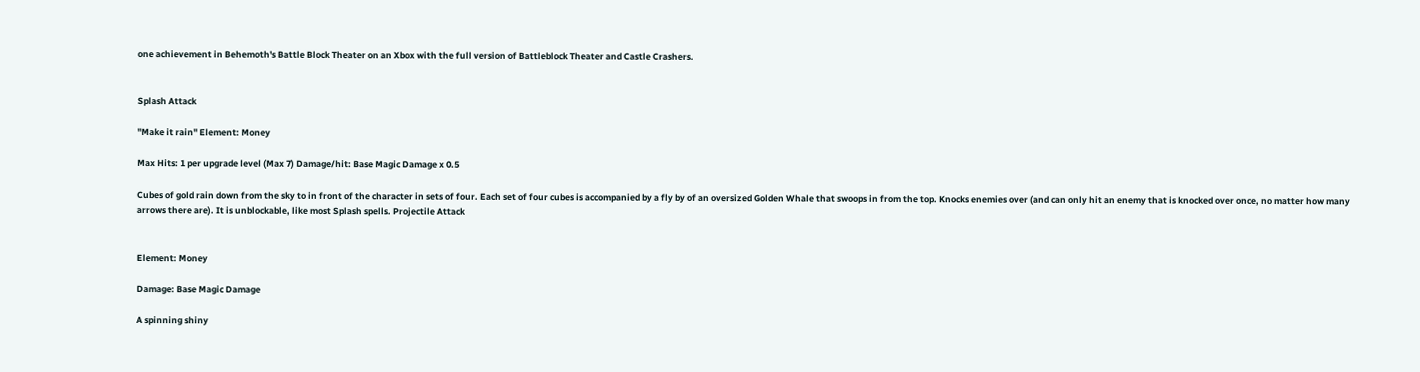one achievement in Behemoth's Battle Block Theater on an Xbox with the full version of Battleblock Theater and Castle Crashers.


Splash Attack

"Make it rain" Element: Money

Max Hits: 1 per upgrade level (Max 7) Damage/hit: Base Magic Damage x 0.5

Cubes of gold rain down from the sky to in front of the character in sets of four. Each set of four cubes is accompanied by a fly by of an oversized Golden Whale that swoops in from the top. Knocks enemies over (and can only hit an enemy that is knocked over once, no matter how many arrows there are). It is unblockable, like most Splash spells. Projectile Attack


Element: Money

Damage: Base Magic Damage

A spinning shiny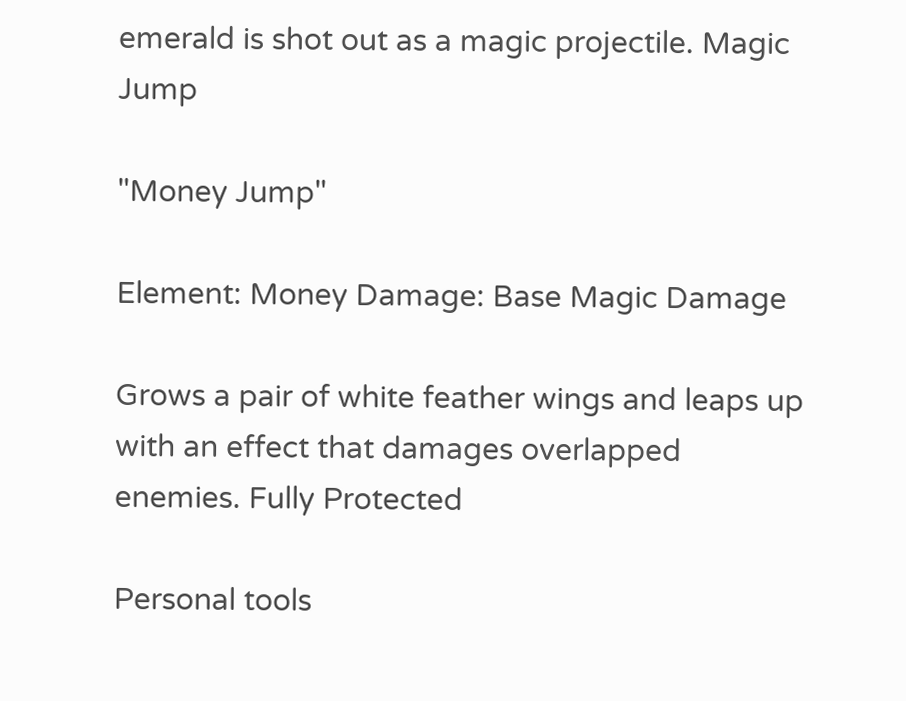emerald is shot out as a magic projectile. Magic Jump

"Money Jump"

Element: Money Damage: Base Magic Damage

Grows a pair of white feather wings and leaps up with an effect that damages overlapped enemies. Fully Protected

Personal tools